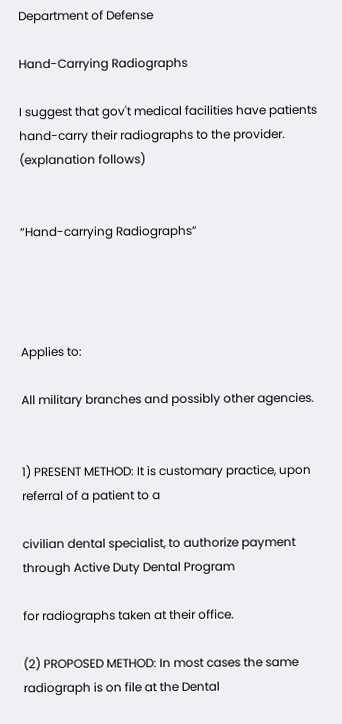Department of Defense

Hand-Carrying Radiographs

I suggest that gov't medical facilities have patients hand-carry their radiographs to the provider. (explanation follows)


“Hand-carrying Radiographs”




Applies to:

All military branches and possibly other agencies.


1) PRESENT METHOD: It is customary practice, upon referral of a patient to a

civilian dental specialist, to authorize payment through Active Duty Dental Program

for radiographs taken at their office.

(2) PROPOSED METHOD: In most cases the same radiograph is on file at the Dental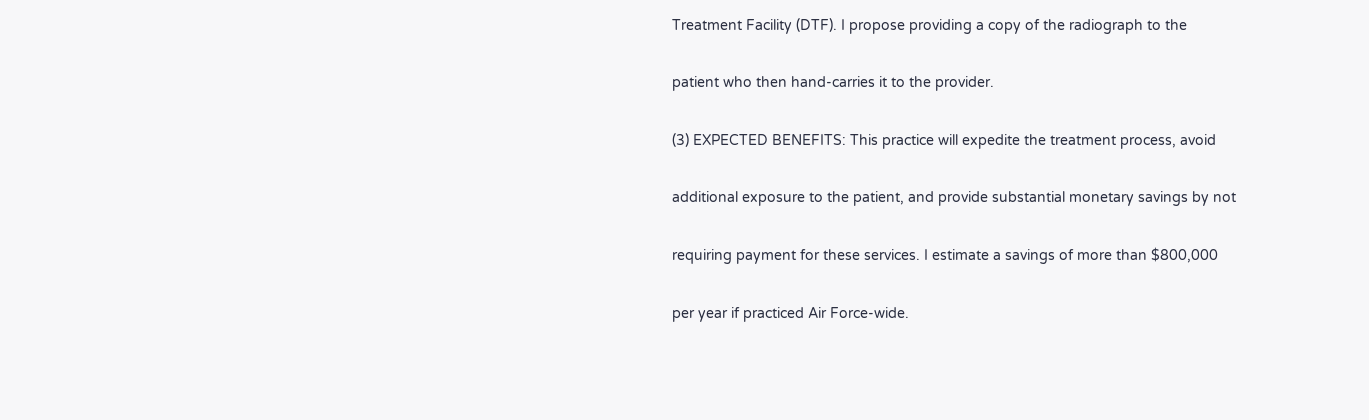Treatment Facility (DTF). I propose providing a copy of the radiograph to the

patient who then hand-carries it to the provider.

(3) EXPECTED BENEFITS: This practice will expedite the treatment process, avoid

additional exposure to the patient, and provide substantial monetary savings by not

requiring payment for these services. I estimate a savings of more than $800,000

per year if practiced Air Force-wide.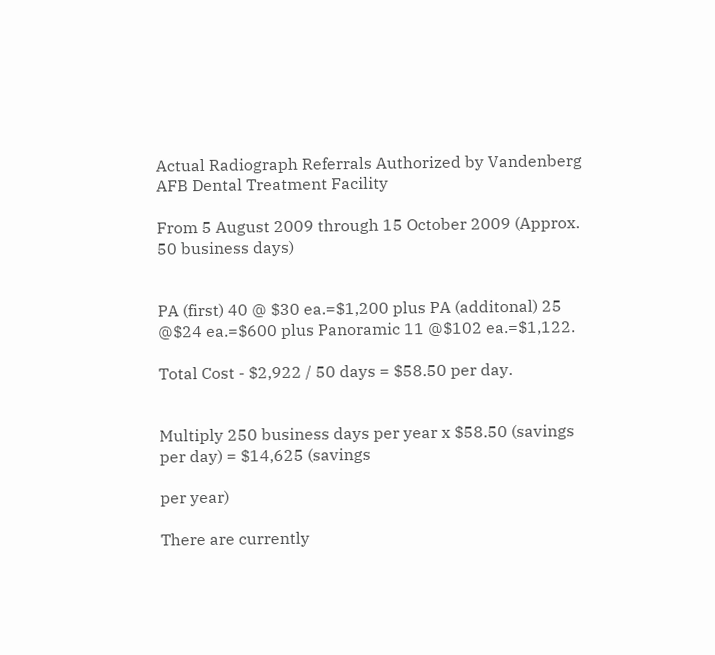Actual Radiograph Referrals Authorized by Vandenberg AFB Dental Treatment Facility

From 5 August 2009 through 15 October 2009 (Approx. 50 business days)


PA (first) 40 @ $30 ea.=$1,200 plus PA (additonal) 25 @$24 ea.=$600 plus Panoramic 11 @$102 ea.=$1,122.

Total Cost - $2,922 / 50 days = $58.50 per day.


Multiply 250 business days per year x $58.50 (savings per day) = $14,625 (savings

per year)

There are currently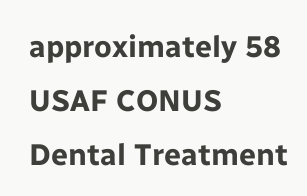approximately 58 USAF CONUS Dental Treatment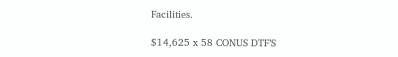Facilities.

$14,625 x 58 CONUS DTF’S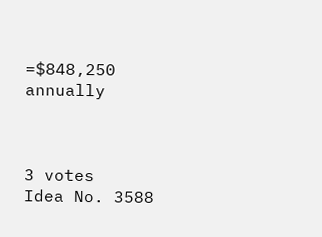=$848,250 annually



3 votes
Idea No. 3588